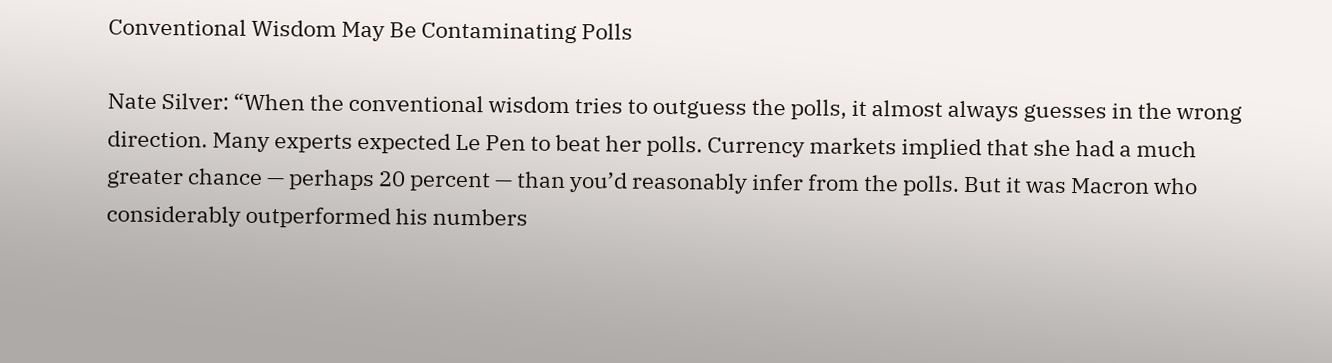Conventional Wisdom May Be Contaminating Polls

Nate Silver: “When the conventional wisdom tries to outguess the polls, it almost always guesses in the wrong direction. Many experts expected Le Pen to beat her polls. Currency markets implied that she had a much greater chance — perhaps 20 percent — than you’d reasonably infer from the polls. But it was Macron who considerably outperformed his numbers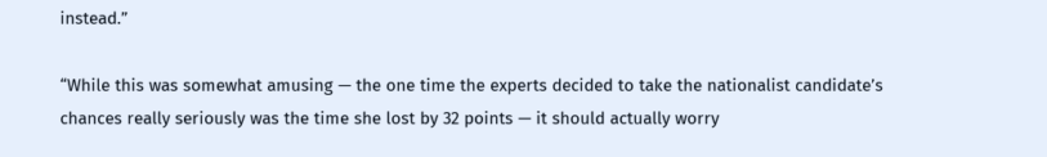instead.”

“While this was somewhat amusing — the one time the experts decided to take the nationalist candidate’s chances really seriously was the time she lost by 32 points — it should actually worry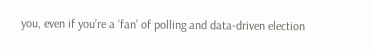you, even if you’re a ‘fan’ of polling and data-driven election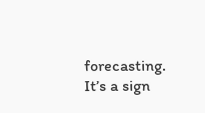forecasting. It’s a sign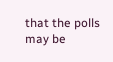that the polls may be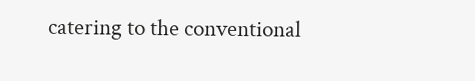catering to the conventional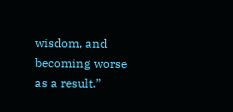wisdom, and becoming worse as a result.”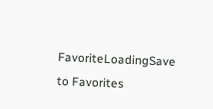FavoriteLoadingSave to Favorites